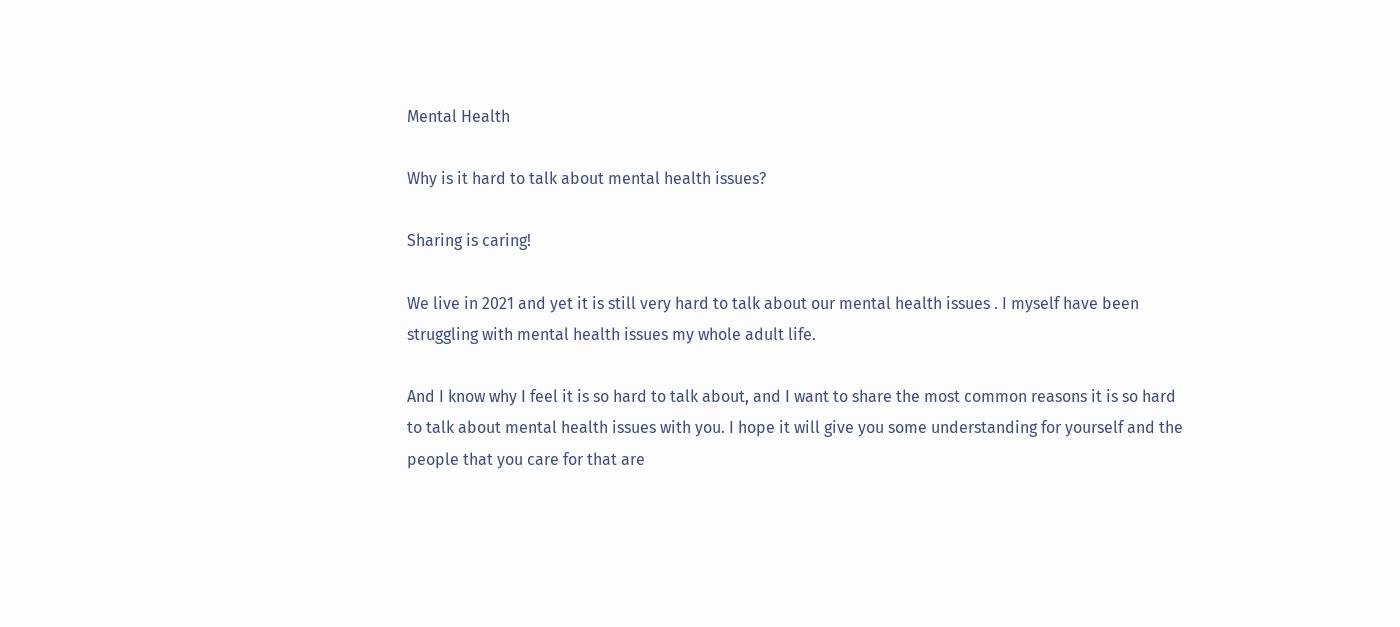Mental Health

Why is it hard to talk about mental health issues?

Sharing is caring!

We live in 2021 and yet it is still very hard to talk about our mental health issues . I myself have been struggling with mental health issues my whole adult life.

And I know why I feel it is so hard to talk about, and I want to share the most common reasons it is so hard to talk about mental health issues with you. I hope it will give you some understanding for yourself and the people that you care for that are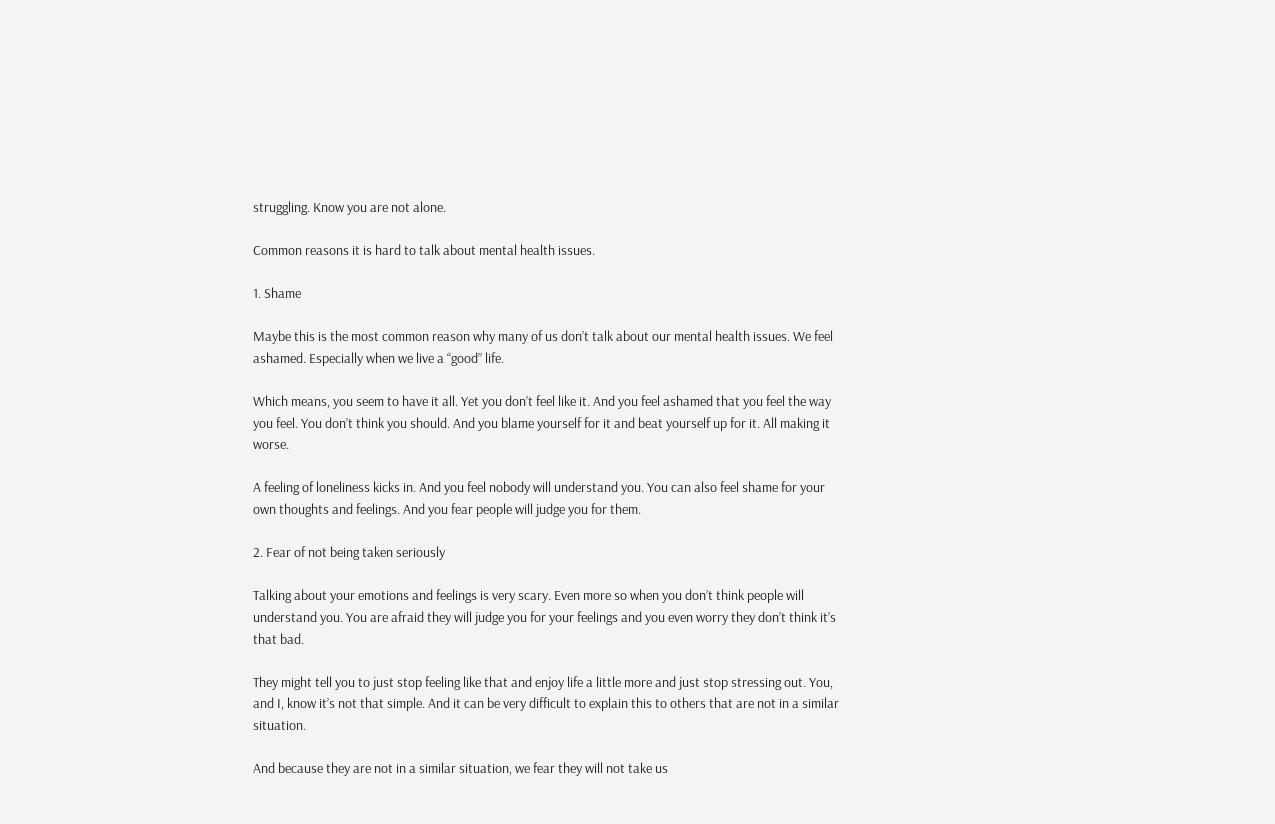struggling. Know you are not alone.

Common reasons it is hard to talk about mental health issues.

1. Shame

Maybe this is the most common reason why many of us don’t talk about our mental health issues. We feel ashamed. Especially when we live a “good” life.

Which means, you seem to have it all. Yet you don’t feel like it. And you feel ashamed that you feel the way you feel. You don’t think you should. And you blame yourself for it and beat yourself up for it. All making it worse.

A feeling of loneliness kicks in. And you feel nobody will understand you. You can also feel shame for your own thoughts and feelings. And you fear people will judge you for them.

2. Fear of not being taken seriously

Talking about your emotions and feelings is very scary. Even more so when you don’t think people will understand you. You are afraid they will judge you for your feelings and you even worry they don’t think it’s that bad.

They might tell you to just stop feeling like that and enjoy life a little more and just stop stressing out. You, and I, know it’s not that simple. And it can be very difficult to explain this to others that are not in a similar situation.

And because they are not in a similar situation, we fear they will not take us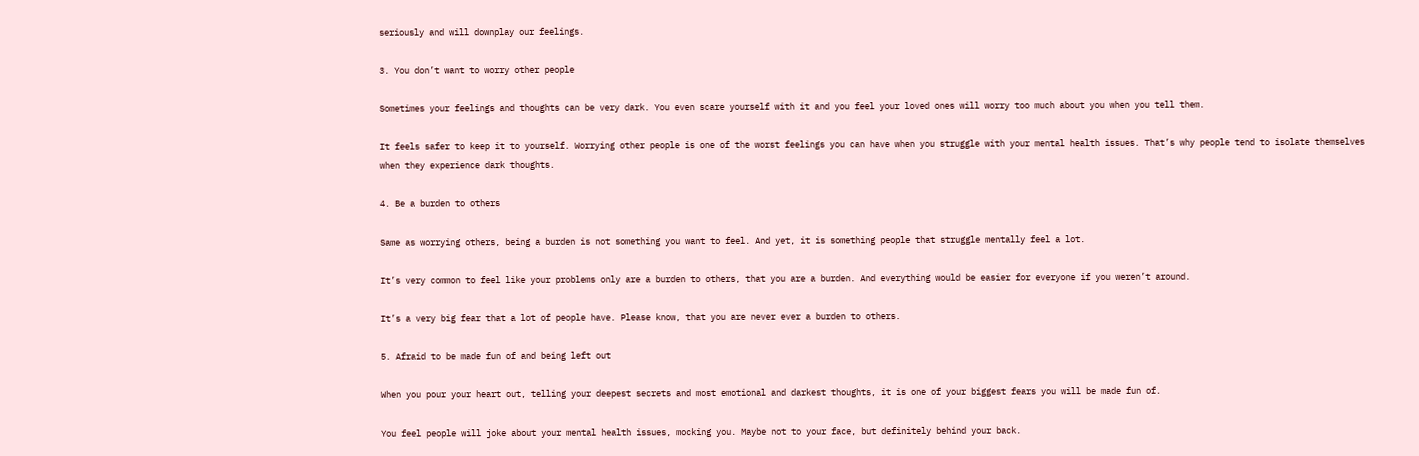seriously and will downplay our feelings.

3. You don’t want to worry other people

Sometimes your feelings and thoughts can be very dark. You even scare yourself with it and you feel your loved ones will worry too much about you when you tell them.

It feels safer to keep it to yourself. Worrying other people is one of the worst feelings you can have when you struggle with your mental health issues. That’s why people tend to isolate themselves when they experience dark thoughts.

4. Be a burden to others

Same as worrying others, being a burden is not something you want to feel. And yet, it is something people that struggle mentally feel a lot.

It’s very common to feel like your problems only are a burden to others, that you are a burden. And everything would be easier for everyone if you weren’t around.

It’s a very big fear that a lot of people have. Please know, that you are never ever a burden to others.

5. Afraid to be made fun of and being left out

When you pour your heart out, telling your deepest secrets and most emotional and darkest thoughts, it is one of your biggest fears you will be made fun of.

You feel people will joke about your mental health issues, mocking you. Maybe not to your face, but definitely behind your back.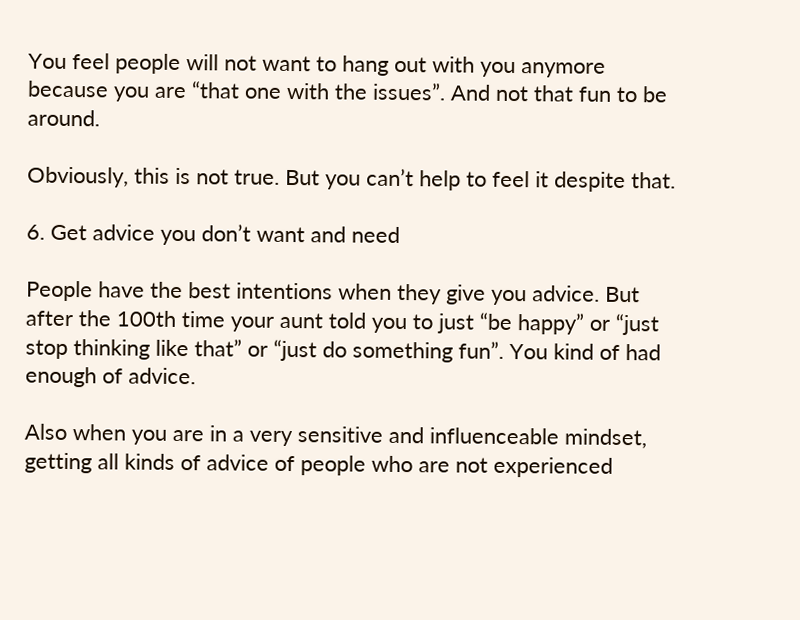You feel people will not want to hang out with you anymore because you are “that one with the issues”. And not that fun to be around.

Obviously, this is not true. But you can’t help to feel it despite that.

6. Get advice you don’t want and need

People have the best intentions when they give you advice. But after the 100th time your aunt told you to just “be happy” or “just stop thinking like that” or “just do something fun”. You kind of had enough of advice.

Also when you are in a very sensitive and influenceable mindset, getting all kinds of advice of people who are not experienced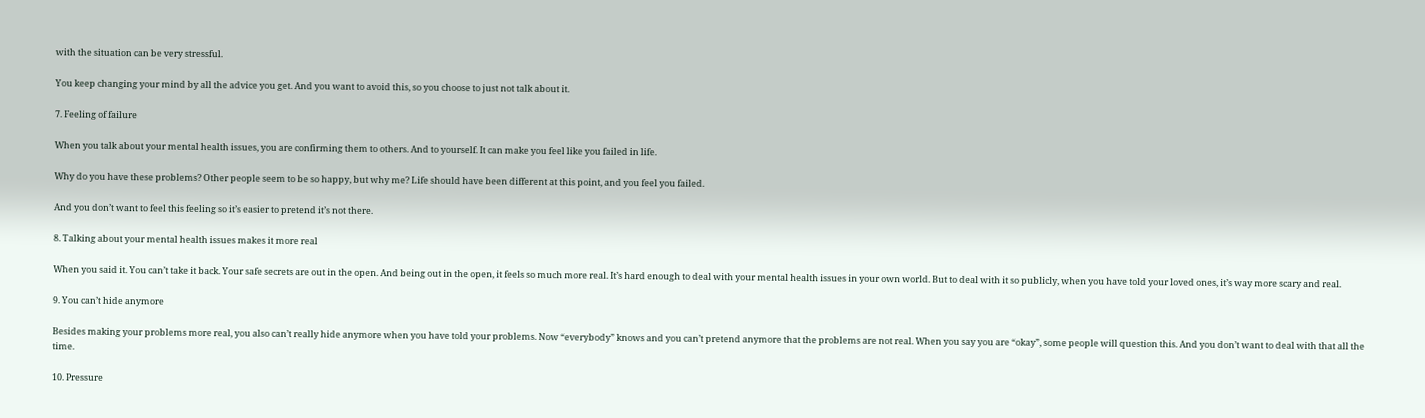with the situation can be very stressful.

You keep changing your mind by all the advice you get. And you want to avoid this, so you choose to just not talk about it.

7. Feeling of failure

When you talk about your mental health issues, you are confirming them to others. And to yourself. It can make you feel like you failed in life.

Why do you have these problems? Other people seem to be so happy, but why me? Life should have been different at this point, and you feel you failed.

And you don’t want to feel this feeling so it’s easier to pretend it’s not there.

8. Talking about your mental health issues makes it more real

When you said it. You can’t take it back. Your safe secrets are out in the open. And being out in the open, it feels so much more real. It’s hard enough to deal with your mental health issues in your own world. But to deal with it so publicly, when you have told your loved ones, it’s way more scary and real.

9. You can’t hide anymore

Besides making your problems more real, you also can’t really hide anymore when you have told your problems. Now “everybody” knows and you can’t pretend anymore that the problems are not real. When you say you are “okay”, some people will question this. And you don’t want to deal with that all the time.

10. Pressure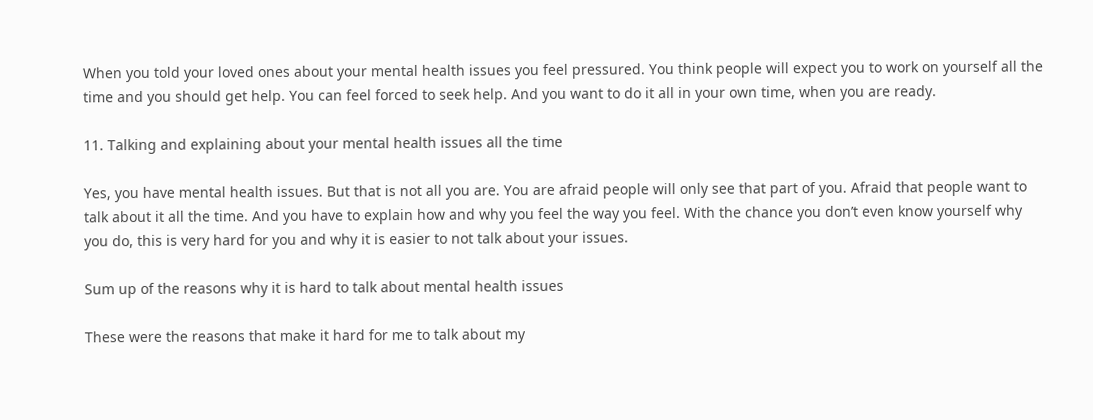When you told your loved ones about your mental health issues you feel pressured. You think people will expect you to work on yourself all the time and you should get help. You can feel forced to seek help. And you want to do it all in your own time, when you are ready.

11. Talking and explaining about your mental health issues all the time

Yes, you have mental health issues. But that is not all you are. You are afraid people will only see that part of you. Afraid that people want to talk about it all the time. And you have to explain how and why you feel the way you feel. With the chance you don’t even know yourself why you do, this is very hard for you and why it is easier to not talk about your issues.

Sum up of the reasons why it is hard to talk about mental health issues

These were the reasons that make it hard for me to talk about my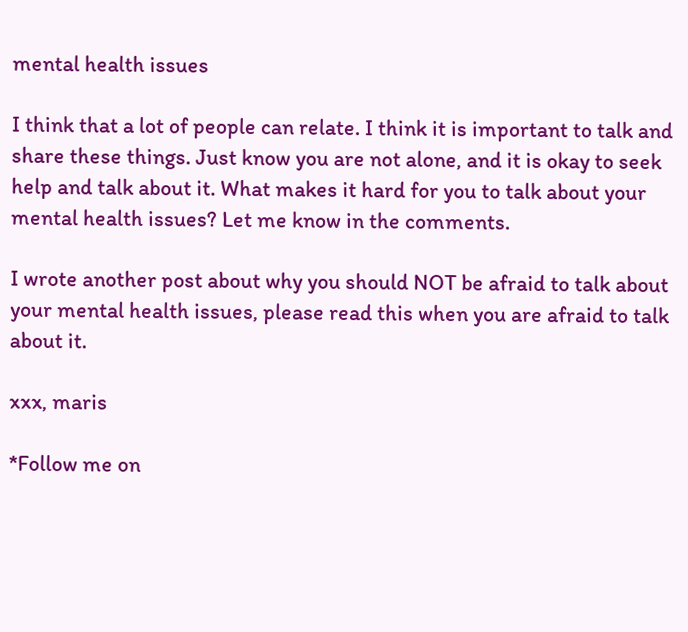mental health issues

I think that a lot of people can relate. I think it is important to talk and share these things. Just know you are not alone, and it is okay to seek help and talk about it. What makes it hard for you to talk about your mental health issues? Let me know in the comments.

I wrote another post about why you should NOT be afraid to talk about your mental health issues, please read this when you are afraid to talk about it.

xxx, maris

*Follow me on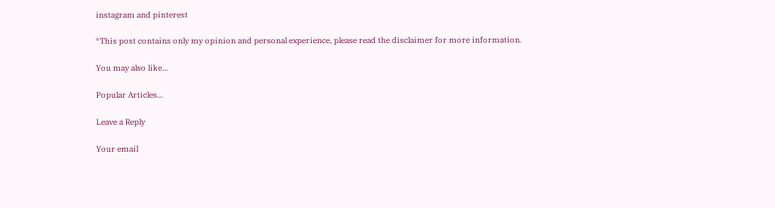instagram and pinterest

*This post contains only my opinion and personal experience, please read the disclaimer for more information.

You may also like...

Popular Articles...

Leave a Reply

Your email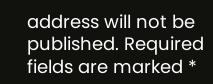address will not be published. Required fields are marked *